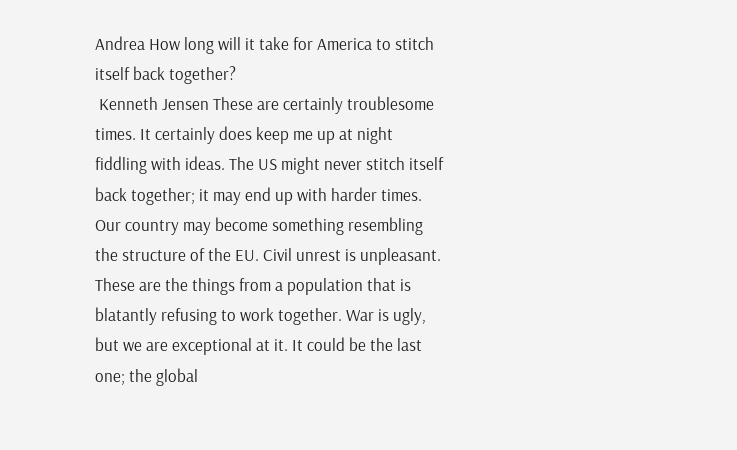Andrea How long will it take for America to stitch itself back together?
 Kenneth Jensen These are certainly troublesome times. It certainly does keep me up at night fiddling with ideas. The US might never stitch itself back together; it may end up with harder times. Our country may become something resembling the structure of the EU. Civil unrest is unpleasant. These are the things from a population that is blatantly refusing to work together. War is ugly, but we are exceptional at it. It could be the last one; the global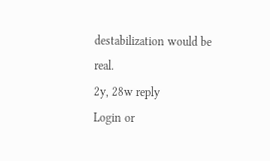destabilization would be real.
2y, 28w reply
Login or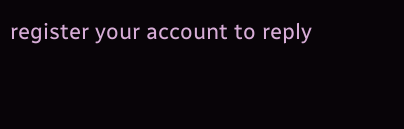register your account to reply